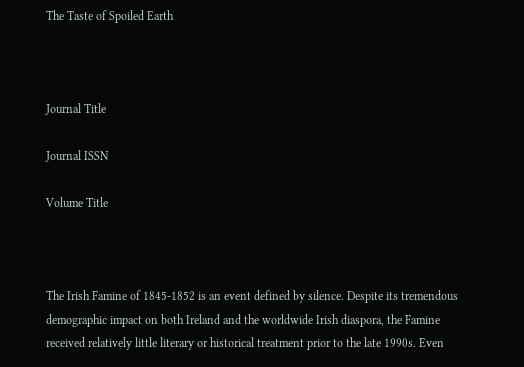The Taste of Spoiled Earth



Journal Title

Journal ISSN

Volume Title



The Irish Famine of 1845-1852 is an event defined by silence. Despite its tremendous demographic impact on both Ireland and the worldwide Irish diaspora, the Famine received relatively little literary or historical treatment prior to the late 1990s. Even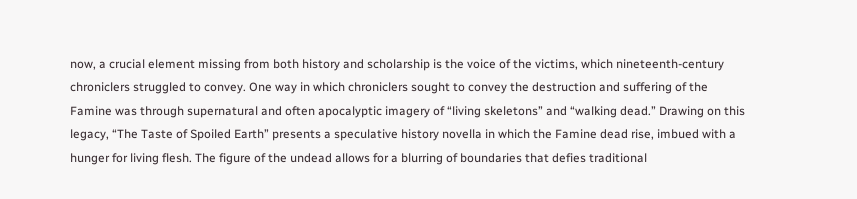now, a crucial element missing from both history and scholarship is the voice of the victims, which nineteenth-century chroniclers struggled to convey. One way in which chroniclers sought to convey the destruction and suffering of the Famine was through supernatural and often apocalyptic imagery of “living skeletons” and “walking dead.” Drawing on this legacy, “The Taste of Spoiled Earth” presents a speculative history novella in which the Famine dead rise, imbued with a hunger for living flesh. The figure of the undead allows for a blurring of boundaries that defies traditional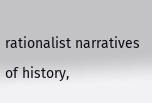rationalist narratives of history,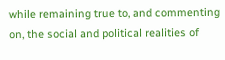while remaining true to, and commenting on, the social and political realities of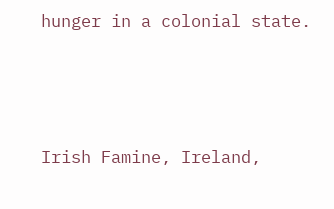hunger in a colonial state.



Irish Famine, Ireland,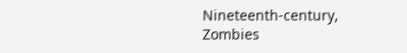Nineteenth-century, Zombies